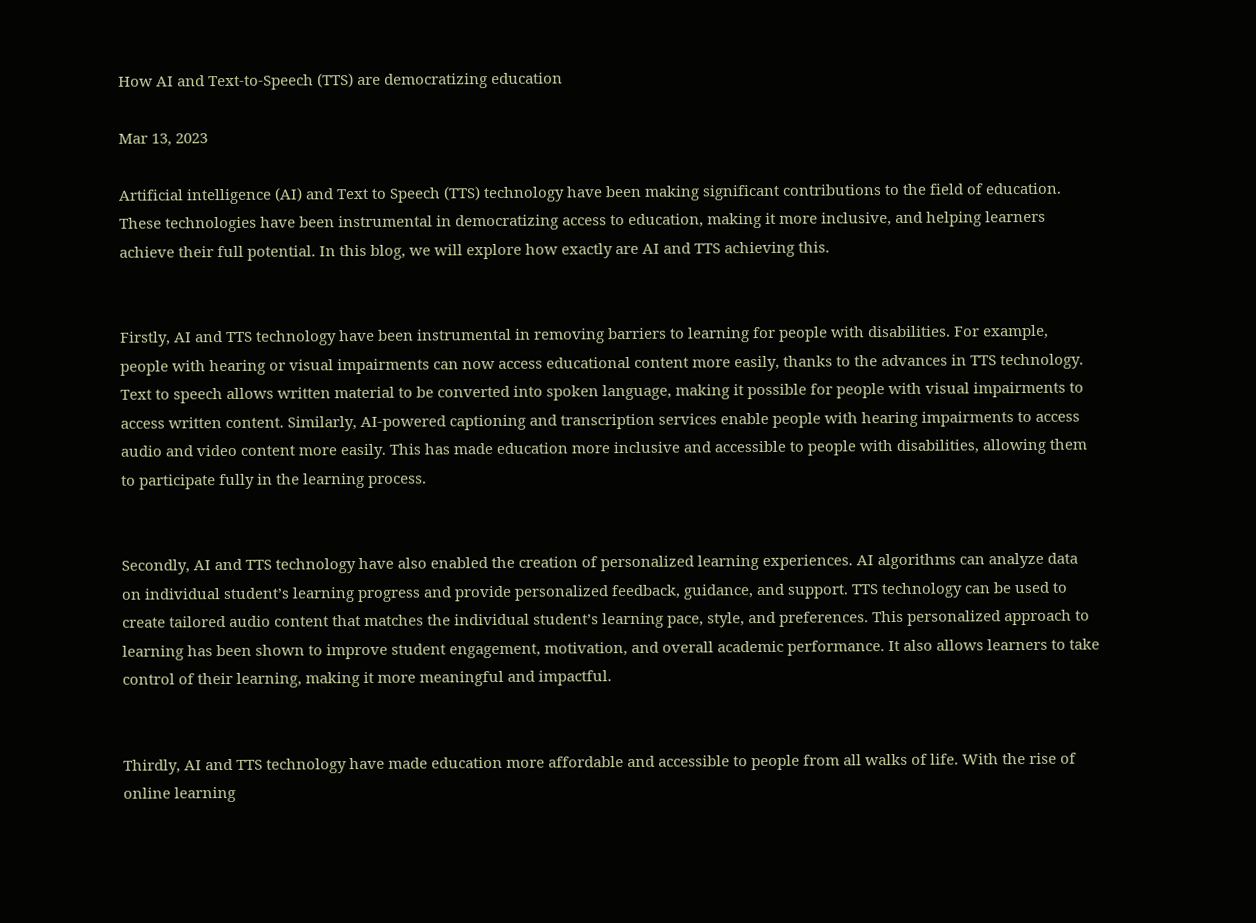How AI and Text-to-Speech (TTS) are democratizing education

Mar 13, 2023

Artificial intelligence (AI) and Text to Speech (TTS) technology have been making significant contributions to the field of education. These technologies have been instrumental in democratizing access to education, making it more inclusive, and helping learners achieve their full potential. In this blog, we will explore how exactly are AI and TTS achieving this.


Firstly, AI and TTS technology have been instrumental in removing barriers to learning for people with disabilities. For example, people with hearing or visual impairments can now access educational content more easily, thanks to the advances in TTS technology. Text to speech allows written material to be converted into spoken language, making it possible for people with visual impairments to access written content. Similarly, AI-powered captioning and transcription services enable people with hearing impairments to access audio and video content more easily. This has made education more inclusive and accessible to people with disabilities, allowing them to participate fully in the learning process.


Secondly, AI and TTS technology have also enabled the creation of personalized learning experiences. AI algorithms can analyze data on individual student’s learning progress and provide personalized feedback, guidance, and support. TTS technology can be used to create tailored audio content that matches the individual student’s learning pace, style, and preferences. This personalized approach to learning has been shown to improve student engagement, motivation, and overall academic performance. It also allows learners to take control of their learning, making it more meaningful and impactful.


Thirdly, AI and TTS technology have made education more affordable and accessible to people from all walks of life. With the rise of online learning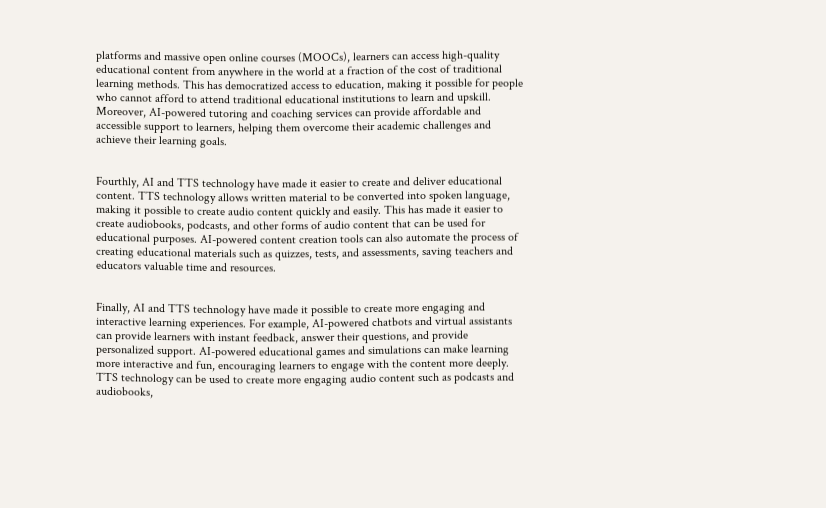platforms and massive open online courses (MOOCs), learners can access high-quality educational content from anywhere in the world at a fraction of the cost of traditional learning methods. This has democratized access to education, making it possible for people who cannot afford to attend traditional educational institutions to learn and upskill. Moreover, AI-powered tutoring and coaching services can provide affordable and accessible support to learners, helping them overcome their academic challenges and achieve their learning goals.


Fourthly, AI and TTS technology have made it easier to create and deliver educational content. TTS technology allows written material to be converted into spoken language, making it possible to create audio content quickly and easily. This has made it easier to create audiobooks, podcasts, and other forms of audio content that can be used for educational purposes. AI-powered content creation tools can also automate the process of creating educational materials such as quizzes, tests, and assessments, saving teachers and educators valuable time and resources.


Finally, AI and TTS technology have made it possible to create more engaging and interactive learning experiences. For example, AI-powered chatbots and virtual assistants can provide learners with instant feedback, answer their questions, and provide personalized support. AI-powered educational games and simulations can make learning more interactive and fun, encouraging learners to engage with the content more deeply. TTS technology can be used to create more engaging audio content such as podcasts and audiobooks,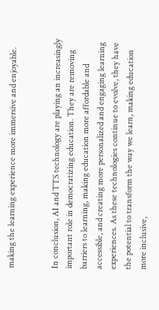making the learning experience more immersive and enjoyable.


In conclusion, AI and TTS technology are playing an increasingly important role in democratizing education. They are removing barriers to learning, making education more affordable and accessible, and creating more personalized and engaging learning experiences. As these technologies continue to evolve, they have the potential to transform the way we learn, making education more inclusive,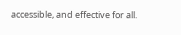accessible, and effective for all.